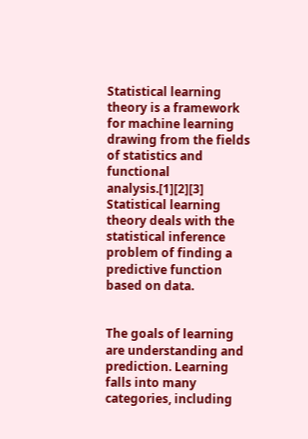Statistical learning theory is a framework for machine learning drawing from the fields of statistics and functional analysis.[1][2][3] Statistical learning theory deals with the statistical inference problem of finding a predictive function based on data.


The goals of learning are understanding and prediction. Learning falls into many categories, including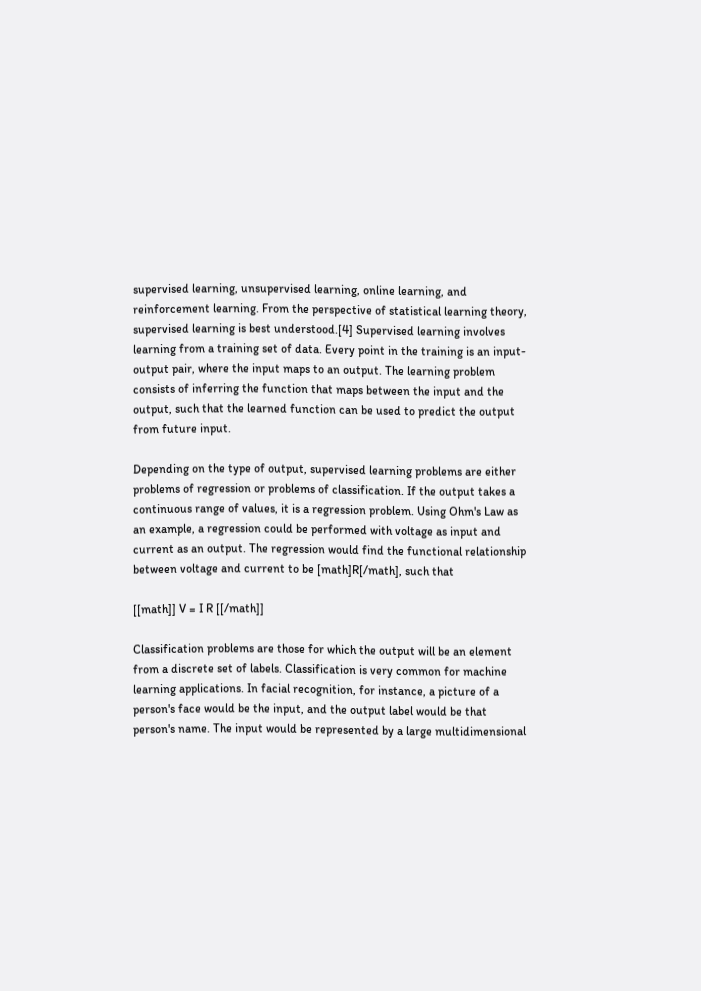supervised learning, unsupervised learning, online learning, and reinforcement learning. From the perspective of statistical learning theory, supervised learning is best understood.[4] Supervised learning involves learning from a training set of data. Every point in the training is an input-output pair, where the input maps to an output. The learning problem consists of inferring the function that maps between the input and the output, such that the learned function can be used to predict the output from future input.

Depending on the type of output, supervised learning problems are either problems of regression or problems of classification. If the output takes a continuous range of values, it is a regression problem. Using Ohm's Law as an example, a regression could be performed with voltage as input and current as an output. The regression would find the functional relationship between voltage and current to be [math]R[/math], such that

[[math]] V = I R [[/math]]

Classification problems are those for which the output will be an element from a discrete set of labels. Classification is very common for machine learning applications. In facial recognition, for instance, a picture of a person's face would be the input, and the output label would be that person's name. The input would be represented by a large multidimensional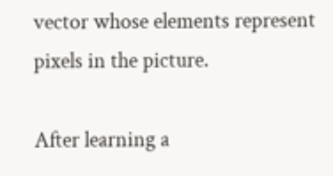vector whose elements represent pixels in the picture.

After learning a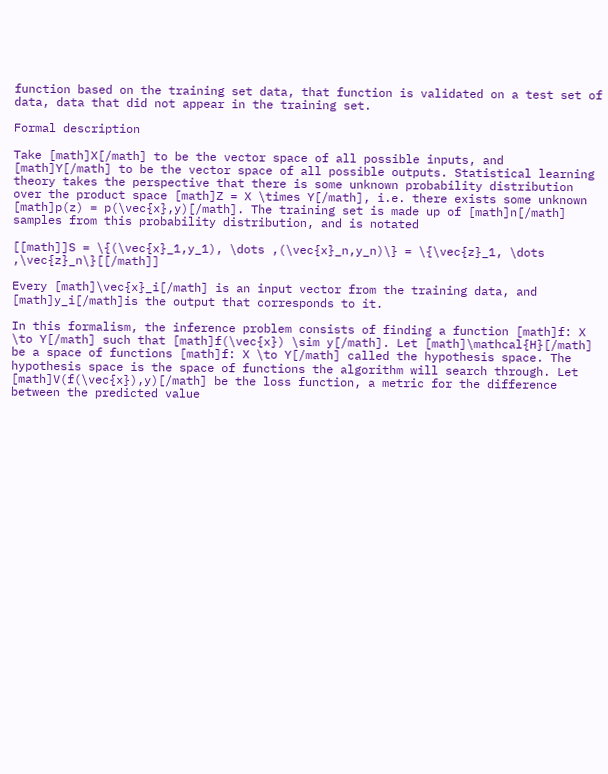function based on the training set data, that function is validated on a test set of data, data that did not appear in the training set.

Formal description

Take [math]X[/math] to be the vector space of all possible inputs, and [math]Y[/math] to be the vector space of all possible outputs. Statistical learning theory takes the perspective that there is some unknown probability distribution over the product space [math]Z = X \times Y[/math], i.e. there exists some unknown [math]p(z) = p(\vec{x},y)[/math]. The training set is made up of [math]n[/math] samples from this probability distribution, and is notated

[[math]]S = \{(\vec{x}_1,y_1), \dots ,(\vec{x}_n,y_n)\} = \{\vec{z}_1, \dots ,\vec{z}_n\}[[/math]]

Every [math]\vec{x}_i[/math] is an input vector from the training data, and [math]y_i[/math]is the output that corresponds to it.

In this formalism, the inference problem consists of finding a function [math]f: X \to Y[/math] such that [math]f(\vec{x}) \sim y[/math]. Let [math]\mathcal{H}[/math] be a space of functions [math]f: X \to Y[/math] called the hypothesis space. The hypothesis space is the space of functions the algorithm will search through. Let [math]V(f(\vec{x}),y)[/math] be the loss function, a metric for the difference between the predicted value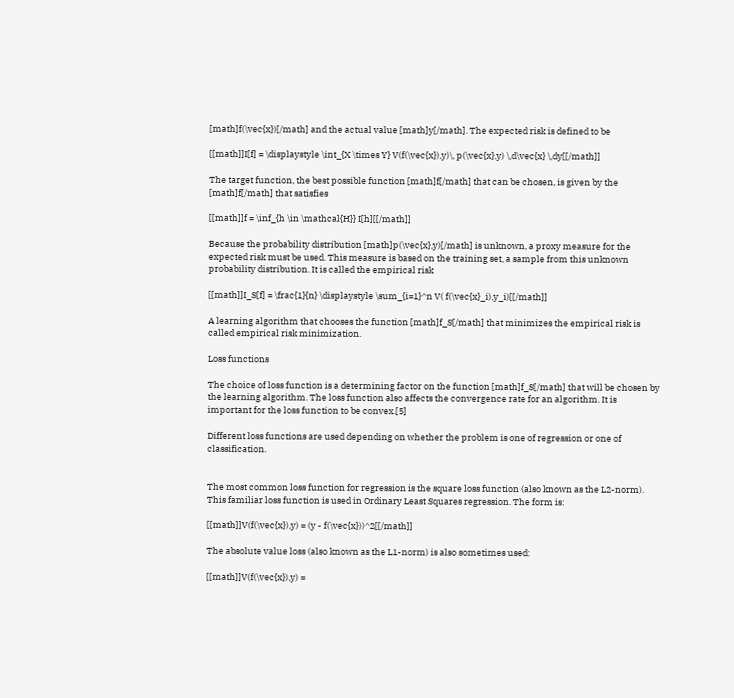[math]f(\vec{x})[/math] and the actual value [math]y[/math]. The expected risk is defined to be

[[math]]I[f] = \displaystyle \int_{X \times Y} V(f(\vec{x}),y)\, p(\vec{x},y) \,d\vec{x} \,dy[[/math]]

The target function, the best possible function [math]f[/math] that can be chosen, is given by the [math]f[/math] that satisfies

[[math]]f = \inf_{h \in \mathcal{H}} I[h][[/math]]

Because the probability distribution [math]p(\vec{x},y)[/math] is unknown, a proxy measure for the expected risk must be used. This measure is based on the training set, a sample from this unknown probability distribution. It is called the empirical risk

[[math]]I_S[f] = \frac{1}{n} \displaystyle \sum_{i=1}^n V( f(\vec{x}_i),y_i)[[/math]]

A learning algorithm that chooses the function [math]f_S[/math] that minimizes the empirical risk is called empirical risk minimization.

Loss functions

The choice of loss function is a determining factor on the function [math]f_S[/math] that will be chosen by the learning algorithm. The loss function also affects the convergence rate for an algorithm. It is important for the loss function to be convex.[5]

Different loss functions are used depending on whether the problem is one of regression or one of classification.


The most common loss function for regression is the square loss function (also known as the L2-norm). This familiar loss function is used in Ordinary Least Squares regression. The form is:

[[math]]V(f(\vec{x}),y) = (y - f(\vec{x}))^2[[/math]]

The absolute value loss (also known as the L1-norm) is also sometimes used:

[[math]]V(f(\vec{x}),y) =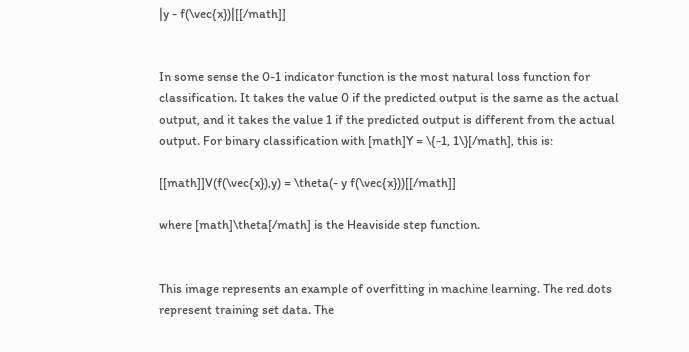|y - f(\vec{x})|[[/math]]


In some sense the 0-1 indicator function is the most natural loss function for classification. It takes the value 0 if the predicted output is the same as the actual output, and it takes the value 1 if the predicted output is different from the actual output. For binary classification with [math]Y = \{-1, 1\}[/math], this is:

[[math]]V(f(\vec{x}),y) = \theta(- y f(\vec{x}))[[/math]]

where [math]\theta[/math] is the Heaviside step function.


This image represents an example of overfitting in machine learning. The red dots represent training set data. The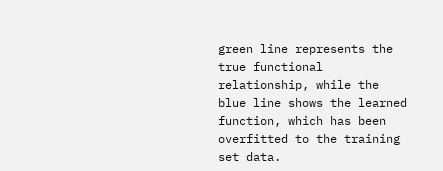green line represents the true functional relationship, while the blue line shows the learned function, which has been overfitted to the training set data.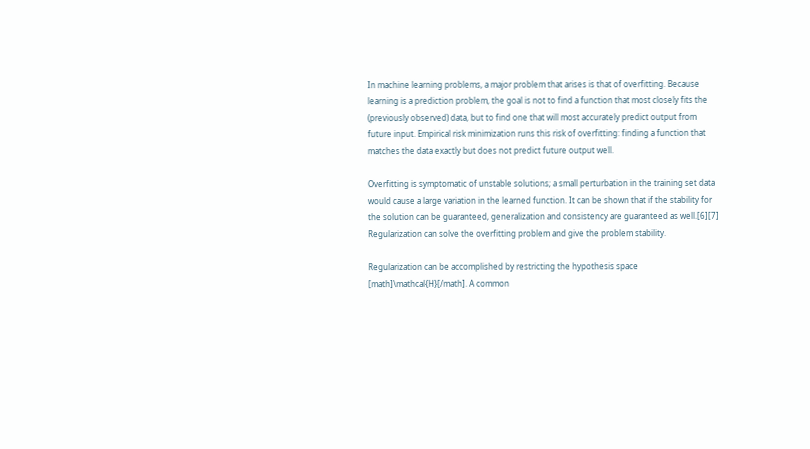In machine learning problems, a major problem that arises is that of overfitting. Because learning is a prediction problem, the goal is not to find a function that most closely fits the (previously observed) data, but to find one that will most accurately predict output from future input. Empirical risk minimization runs this risk of overfitting: finding a function that matches the data exactly but does not predict future output well.

Overfitting is symptomatic of unstable solutions; a small perturbation in the training set data would cause a large variation in the learned function. It can be shown that if the stability for the solution can be guaranteed, generalization and consistency are guaranteed as well.[6][7] Regularization can solve the overfitting problem and give the problem stability.

Regularization can be accomplished by restricting the hypothesis space [math]\mathcal{H}[/math]. A common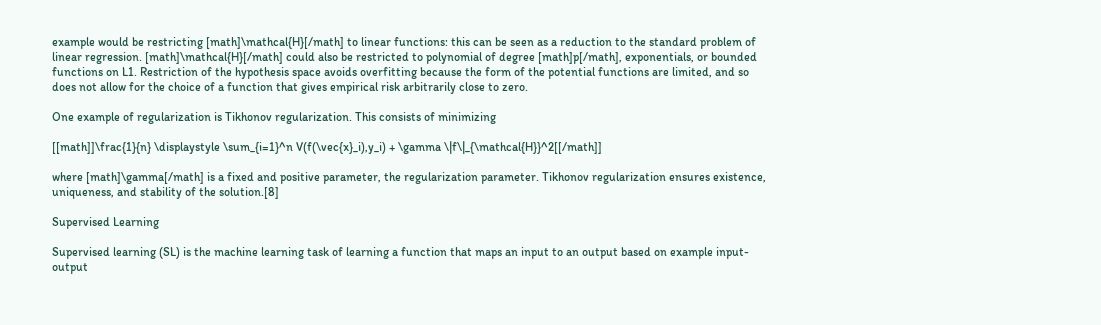example would be restricting [math]\mathcal{H}[/math] to linear functions: this can be seen as a reduction to the standard problem of linear regression. [math]\mathcal{H}[/math] could also be restricted to polynomial of degree [math]p[/math], exponentials, or bounded functions on L1. Restriction of the hypothesis space avoids overfitting because the form of the potential functions are limited, and so does not allow for the choice of a function that gives empirical risk arbitrarily close to zero.

One example of regularization is Tikhonov regularization. This consists of minimizing

[[math]]\frac{1}{n} \displaystyle \sum_{i=1}^n V(f(\vec{x}_i),y_i) + \gamma \|f\|_{\mathcal{H}}^2[[/math]]

where [math]\gamma[/math] is a fixed and positive parameter, the regularization parameter. Tikhonov regularization ensures existence, uniqueness, and stability of the solution.[8]

Supervised Learning

Supervised learning (SL) is the machine learning task of learning a function that maps an input to an output based on example input-output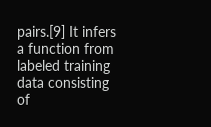pairs.[9] It infers a function from labeled training data consisting of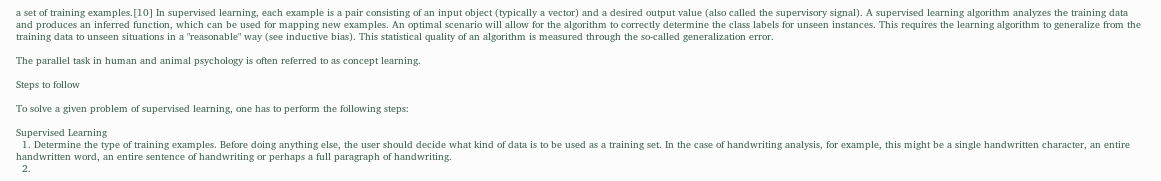a set of training examples.[10] In supervised learning, each example is a pair consisting of an input object (typically a vector) and a desired output value (also called the supervisory signal). A supervised learning algorithm analyzes the training data and produces an inferred function, which can be used for mapping new examples. An optimal scenario will allow for the algorithm to correctly determine the class labels for unseen instances. This requires the learning algorithm to generalize from the training data to unseen situations in a "reasonable" way (see inductive bias). This statistical quality of an algorithm is measured through the so-called generalization error.

The parallel task in human and animal psychology is often referred to as concept learning.

Steps to follow

To solve a given problem of supervised learning, one has to perform the following steps:

Supervised Learning
  1. Determine the type of training examples. Before doing anything else, the user should decide what kind of data is to be used as a training set. In the case of handwriting analysis, for example, this might be a single handwritten character, an entire handwritten word, an entire sentence of handwriting or perhaps a full paragraph of handwriting.
  2.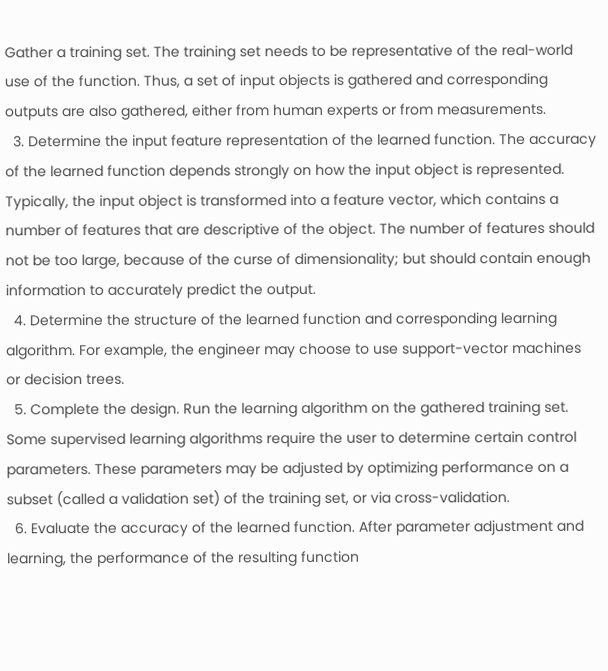Gather a training set. The training set needs to be representative of the real-world use of the function. Thus, a set of input objects is gathered and corresponding outputs are also gathered, either from human experts or from measurements.
  3. Determine the input feature representation of the learned function. The accuracy of the learned function depends strongly on how the input object is represented. Typically, the input object is transformed into a feature vector, which contains a number of features that are descriptive of the object. The number of features should not be too large, because of the curse of dimensionality; but should contain enough information to accurately predict the output.
  4. Determine the structure of the learned function and corresponding learning algorithm. For example, the engineer may choose to use support-vector machines or decision trees.
  5. Complete the design. Run the learning algorithm on the gathered training set. Some supervised learning algorithms require the user to determine certain control parameters. These parameters may be adjusted by optimizing performance on a subset (called a validation set) of the training set, or via cross-validation.
  6. Evaluate the accuracy of the learned function. After parameter adjustment and learning, the performance of the resulting function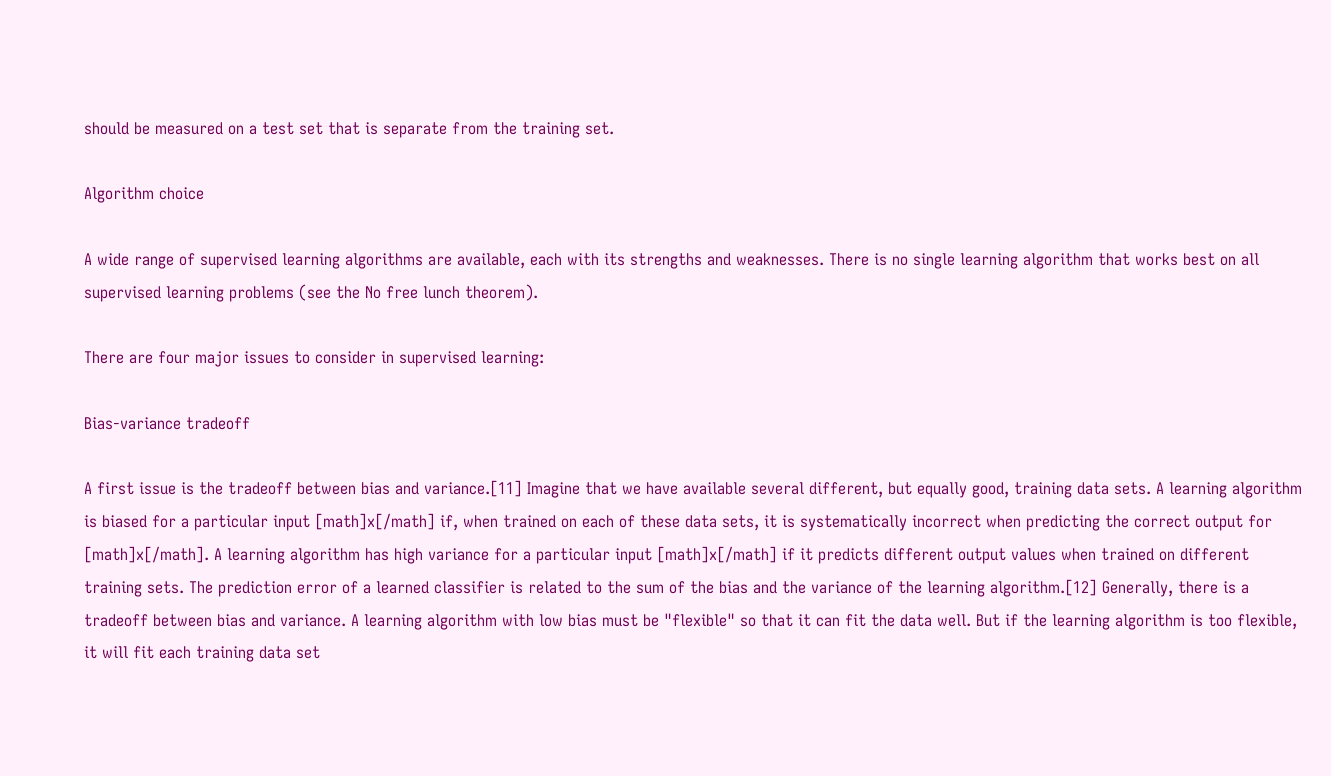should be measured on a test set that is separate from the training set.

Algorithm choice

A wide range of supervised learning algorithms are available, each with its strengths and weaknesses. There is no single learning algorithm that works best on all supervised learning problems (see the No free lunch theorem).

There are four major issues to consider in supervised learning:

Bias-variance tradeoff

A first issue is the tradeoff between bias and variance.[11] Imagine that we have available several different, but equally good, training data sets. A learning algorithm is biased for a particular input [math]x[/math] if, when trained on each of these data sets, it is systematically incorrect when predicting the correct output for [math]x[/math]. A learning algorithm has high variance for a particular input [math]x[/math] if it predicts different output values when trained on different training sets. The prediction error of a learned classifier is related to the sum of the bias and the variance of the learning algorithm.[12] Generally, there is a tradeoff between bias and variance. A learning algorithm with low bias must be "flexible" so that it can fit the data well. But if the learning algorithm is too flexible, it will fit each training data set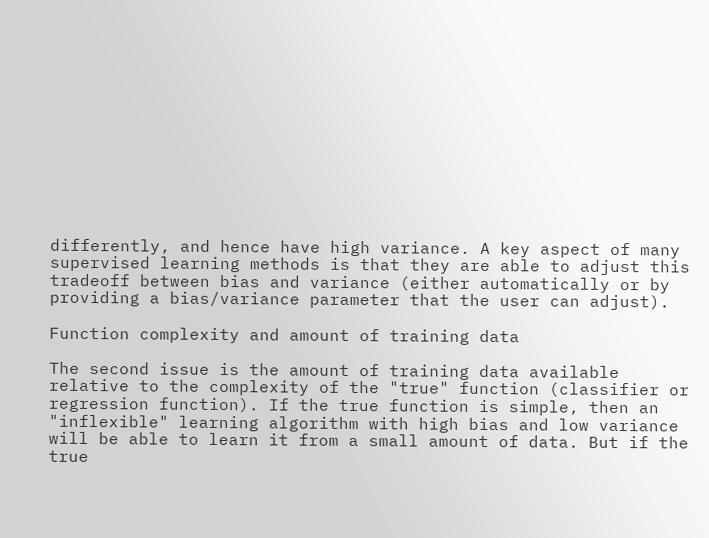differently, and hence have high variance. A key aspect of many supervised learning methods is that they are able to adjust this tradeoff between bias and variance (either automatically or by providing a bias/variance parameter that the user can adjust).

Function complexity and amount of training data

The second issue is the amount of training data available relative to the complexity of the "true" function (classifier or regression function). If the true function is simple, then an "inflexible" learning algorithm with high bias and low variance will be able to learn it from a small amount of data. But if the true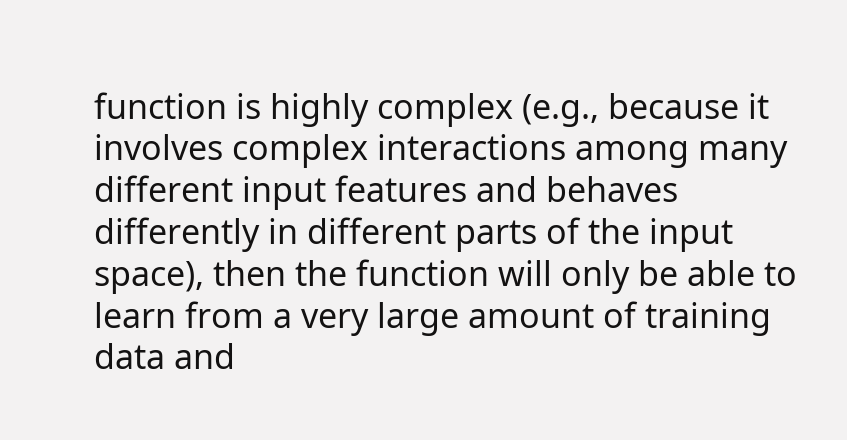function is highly complex (e.g., because it involves complex interactions among many different input features and behaves differently in different parts of the input space), then the function will only be able to learn from a very large amount of training data and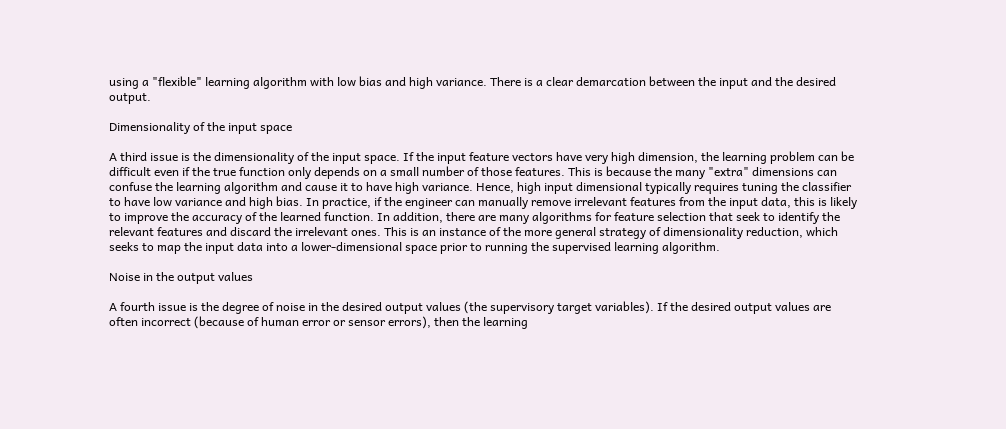using a "flexible" learning algorithm with low bias and high variance. There is a clear demarcation between the input and the desired output.

Dimensionality of the input space

A third issue is the dimensionality of the input space. If the input feature vectors have very high dimension, the learning problem can be difficult even if the true function only depends on a small number of those features. This is because the many "extra" dimensions can confuse the learning algorithm and cause it to have high variance. Hence, high input dimensional typically requires tuning the classifier to have low variance and high bias. In practice, if the engineer can manually remove irrelevant features from the input data, this is likely to improve the accuracy of the learned function. In addition, there are many algorithms for feature selection that seek to identify the relevant features and discard the irrelevant ones. This is an instance of the more general strategy of dimensionality reduction, which seeks to map the input data into a lower-dimensional space prior to running the supervised learning algorithm.

Noise in the output values

A fourth issue is the degree of noise in the desired output values (the supervisory target variables). If the desired output values are often incorrect (because of human error or sensor errors), then the learning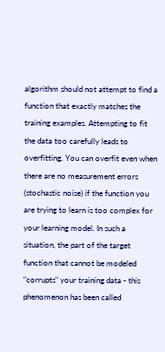algorithm should not attempt to find a function that exactly matches the training examples. Attempting to fit the data too carefully leads to overfitting. You can overfit even when there are no measurement errors (stochastic noise) if the function you are trying to learn is too complex for your learning model. In such a situation, the part of the target function that cannot be modeled "corrupts" your training data - this phenomenon has been called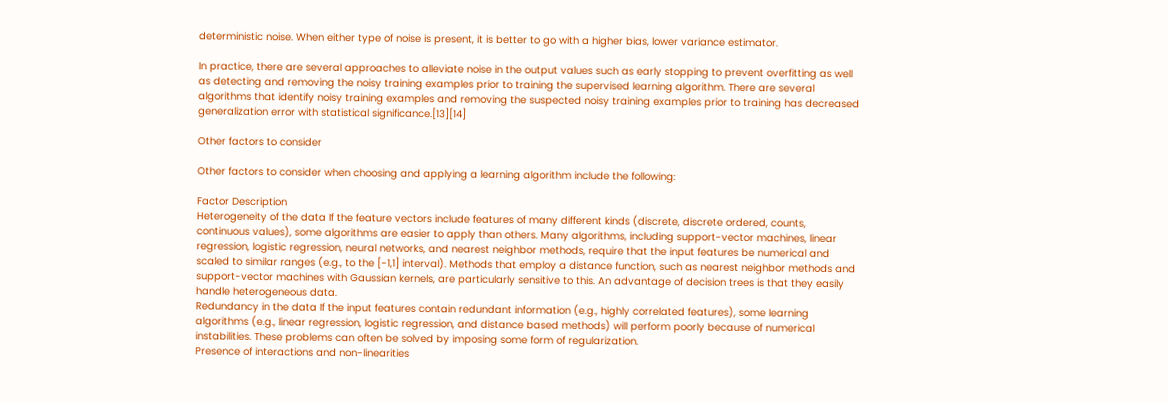deterministic noise. When either type of noise is present, it is better to go with a higher bias, lower variance estimator.

In practice, there are several approaches to alleviate noise in the output values such as early stopping to prevent overfitting as well as detecting and removing the noisy training examples prior to training the supervised learning algorithm. There are several algorithms that identify noisy training examples and removing the suspected noisy training examples prior to training has decreased generalization error with statistical significance.[13][14]

Other factors to consider

Other factors to consider when choosing and applying a learning algorithm include the following:

Factor Description
Heterogeneity of the data If the feature vectors include features of many different kinds (discrete, discrete ordered, counts, continuous values), some algorithms are easier to apply than others. Many algorithms, including support-vector machines, linear regression, logistic regression, neural networks, and nearest neighbor methods, require that the input features be numerical and scaled to similar ranges (e.g., to the [-1,1] interval). Methods that employ a distance function, such as nearest neighbor methods and support-vector machines with Gaussian kernels, are particularly sensitive to this. An advantage of decision trees is that they easily handle heterogeneous data.
Redundancy in the data If the input features contain redundant information (e.g., highly correlated features), some learning algorithms (e.g., linear regression, logistic regression, and distance based methods) will perform poorly because of numerical instabilities. These problems can often be solved by imposing some form of regularization.
Presence of interactions and non-linearities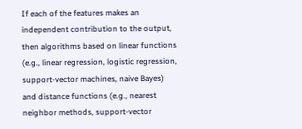If each of the features makes an independent contribution to the output, then algorithms based on linear functions (e.g., linear regression, logistic regression, support-vector machines, naive Bayes) and distance functions (e.g., nearest neighbor methods, support-vector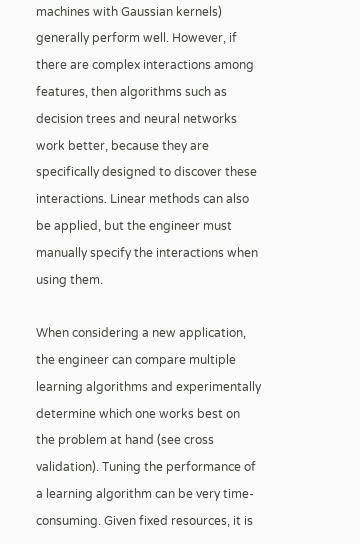machines with Gaussian kernels) generally perform well. However, if there are complex interactions among features, then algorithms such as decision trees and neural networks work better, because they are specifically designed to discover these interactions. Linear methods can also be applied, but the engineer must manually specify the interactions when using them.

When considering a new application, the engineer can compare multiple learning algorithms and experimentally determine which one works best on the problem at hand (see cross validation). Tuning the performance of a learning algorithm can be very time-consuming. Given fixed resources, it is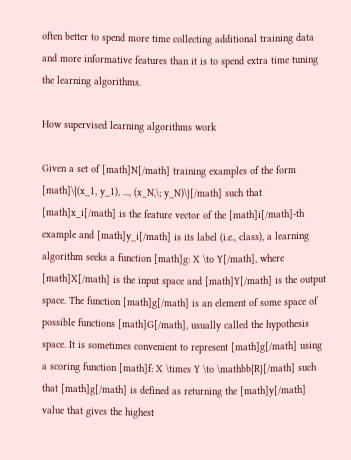often better to spend more time collecting additional training data and more informative features than it is to spend extra time tuning the learning algorithms.

How supervised learning algorithms work

Given a set of [math]N[/math] training examples of the form [math]\{(x_1, y_1), ..., (x_N,\; y_N)\}[/math] such that [math]x_i[/math] is the feature vector of the [math]i[/math]-th example and [math]y_i[/math] is its label (i.e., class), a learning algorithm seeks a function [math]g: X \to Y[/math], where [math]X[/math] is the input space and [math]Y[/math] is the output space. The function [math]g[/math] is an element of some space of possible functions [math]G[/math], usually called the hypothesis space. It is sometimes convenient to represent [math]g[/math] using a scoring function [math]f: X \times Y \to \mathbb{R}[/math] such that [math]g[/math] is defined as returning the [math]y[/math] value that gives the highest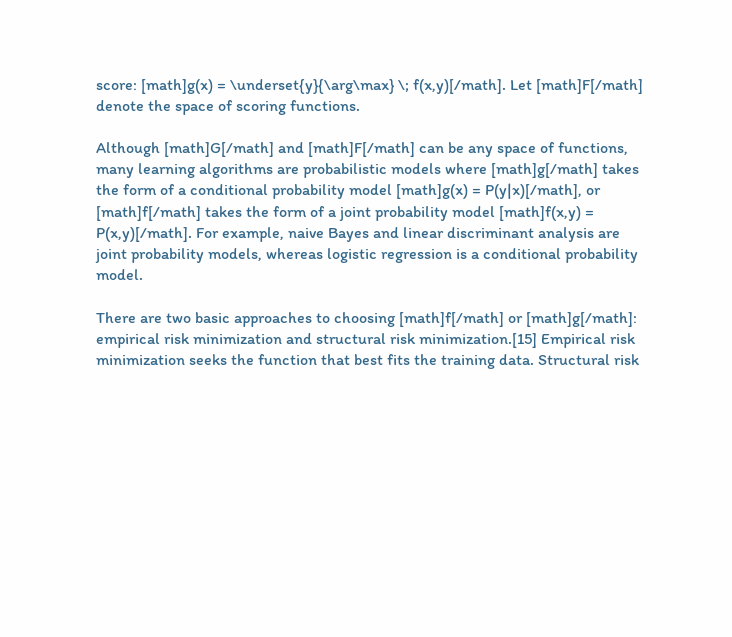score: [math]g(x) = \underset{y}{\arg\max} \; f(x,y)[/math]. Let [math]F[/math] denote the space of scoring functions.

Although [math]G[/math] and [math]F[/math] can be any space of functions, many learning algorithms are probabilistic models where [math]g[/math] takes the form of a conditional probability model [math]g(x) = P(y|x)[/math], or [math]f[/math] takes the form of a joint probability model [math]f(x,y) = P(x,y)[/math]. For example, naive Bayes and linear discriminant analysis are joint probability models, whereas logistic regression is a conditional probability model.

There are two basic approaches to choosing [math]f[/math] or [math]g[/math]: empirical risk minimization and structural risk minimization.[15] Empirical risk minimization seeks the function that best fits the training data. Structural risk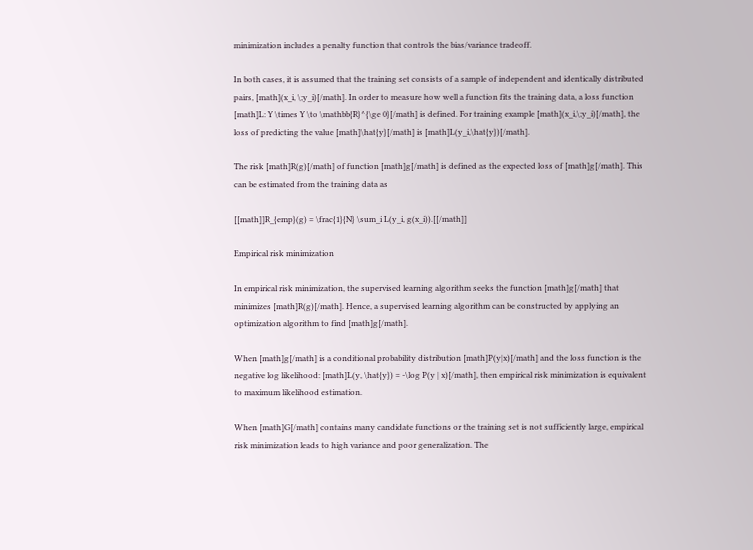minimization includes a penalty function that controls the bias/variance tradeoff.

In both cases, it is assumed that the training set consists of a sample of independent and identically distributed pairs, [math](x_i, \;y_i)[/math]. In order to measure how well a function fits the training data, a loss function [math]L: Y \times Y \to \mathbb{R}^{\ge 0}[/math] is defined. For training example [math](x_i,\;y_i)[/math], the loss of predicting the value [math]\hat{y}[/math] is [math]L(y_i,\hat{y})[/math].

The risk [math]R(g)[/math] of function [math]g[/math] is defined as the expected loss of [math]g[/math]. This can be estimated from the training data as

[[math]]R_{emp}(g) = \frac{1}{N} \sum_i L(y_i, g(x_i)).[[/math]]

Empirical risk minimization

In empirical risk minimization, the supervised learning algorithm seeks the function [math]g[/math] that minimizes [math]R(g)[/math]. Hence, a supervised learning algorithm can be constructed by applying an optimization algorithm to find [math]g[/math].

When [math]g[/math] is a conditional probability distribution [math]P(y|x)[/math] and the loss function is the negative log likelihood: [math]L(y, \hat{y}) = -\log P(y | x)[/math], then empirical risk minimization is equivalent to maximum likelihood estimation.

When [math]G[/math] contains many candidate functions or the training set is not sufficiently large, empirical risk minimization leads to high variance and poor generalization. The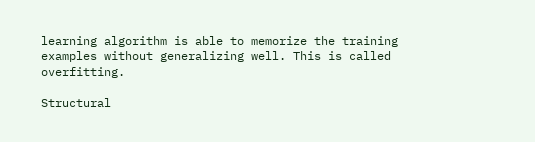learning algorithm is able to memorize the training examples without generalizing well. This is called overfitting.

Structural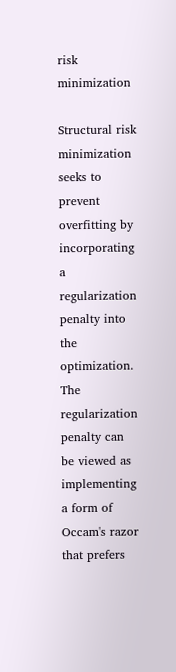risk minimization

Structural risk minimization seeks to prevent overfitting by incorporating a regularization penalty into the optimization. The regularization penalty can be viewed as implementing a form of Occam's razor that prefers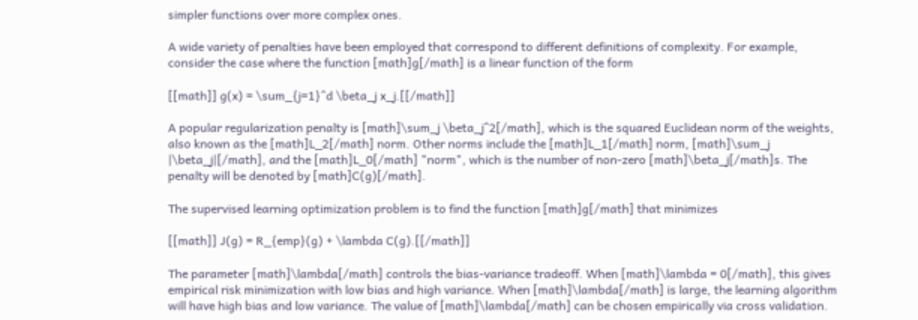simpler functions over more complex ones.

A wide variety of penalties have been employed that correspond to different definitions of complexity. For example, consider the case where the function [math]g[/math] is a linear function of the form

[[math]] g(x) = \sum_{j=1}^d \beta_j x_j.[[/math]]

A popular regularization penalty is [math]\sum_j \beta_j^2[/math], which is the squared Euclidean norm of the weights, also known as the [math]L_2[/math] norm. Other norms include the [math]L_1[/math] norm, [math]\sum_j |\beta_j|[/math], and the [math]L_0[/math] "norm", which is the number of non-zero [math]\beta_j[/math]s. The penalty will be denoted by [math]C(g)[/math].

The supervised learning optimization problem is to find the function [math]g[/math] that minimizes

[[math]] J(g) = R_{emp}(g) + \lambda C(g).[[/math]]

The parameter [math]\lambda[/math] controls the bias-variance tradeoff. When [math]\lambda = 0[/math], this gives empirical risk minimization with low bias and high variance. When [math]\lambda[/math] is large, the learning algorithm will have high bias and low variance. The value of [math]\lambda[/math] can be chosen empirically via cross validation.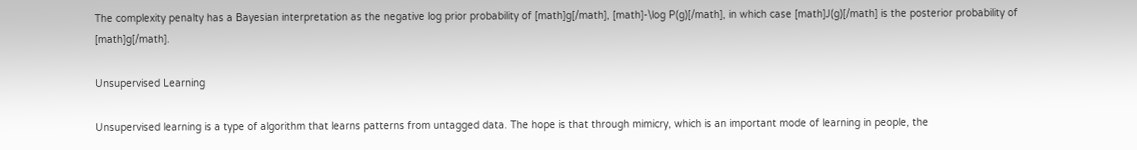The complexity penalty has a Bayesian interpretation as the negative log prior probability of [math]g[/math], [math]-\log P(g)[/math], in which case [math]J(g)[/math] is the posterior probability of [math]g[/math].

Unsupervised Learning

Unsupervised learning is a type of algorithm that learns patterns from untagged data. The hope is that through mimicry, which is an important mode of learning in people, the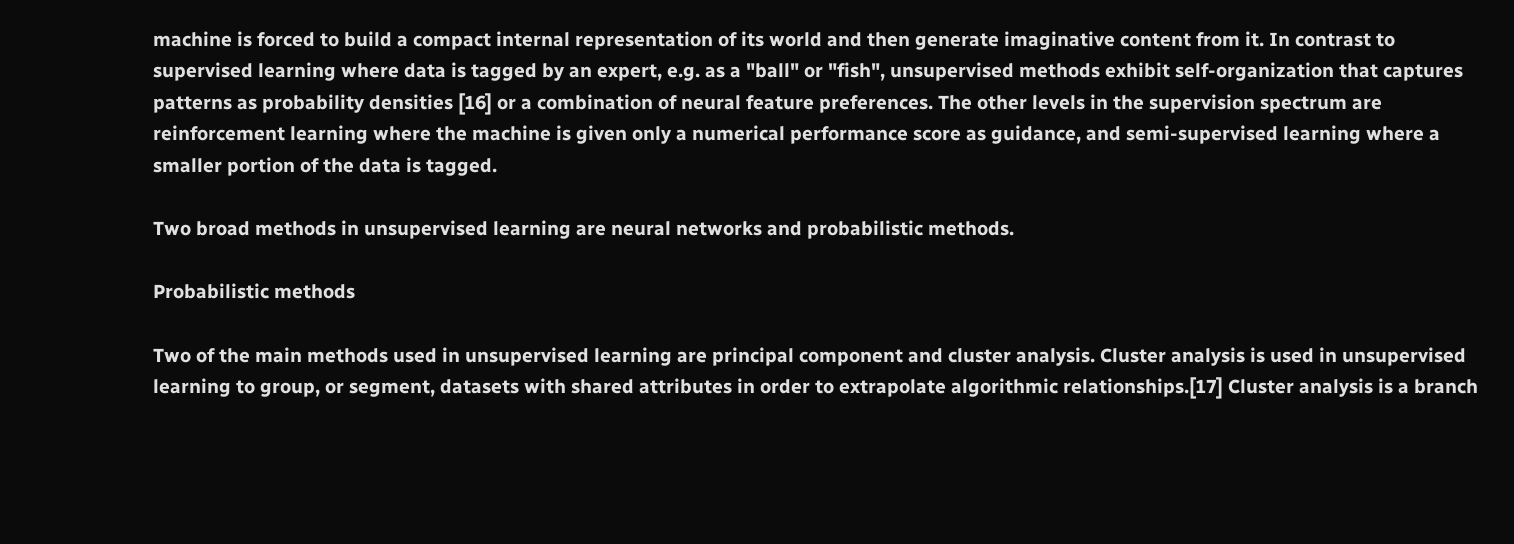machine is forced to build a compact internal representation of its world and then generate imaginative content from it. In contrast to supervised learning where data is tagged by an expert, e.g. as a "ball" or "fish", unsupervised methods exhibit self-organization that captures patterns as probability densities [16] or a combination of neural feature preferences. The other levels in the supervision spectrum are reinforcement learning where the machine is given only a numerical performance score as guidance, and semi-supervised learning where a smaller portion of the data is tagged.

Two broad methods in unsupervised learning are neural networks and probabilistic methods.

Probabilistic methods

Two of the main methods used in unsupervised learning are principal component and cluster analysis. Cluster analysis is used in unsupervised learning to group, or segment, datasets with shared attributes in order to extrapolate algorithmic relationships.[17] Cluster analysis is a branch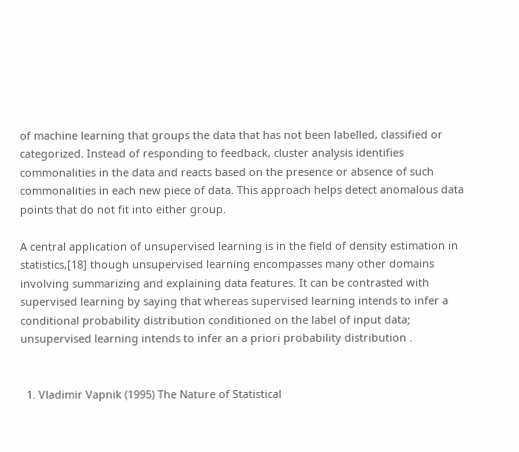of machine learning that groups the data that has not been labelled, classified or categorized. Instead of responding to feedback, cluster analysis identifies commonalities in the data and reacts based on the presence or absence of such commonalities in each new piece of data. This approach helps detect anomalous data points that do not fit into either group.

A central application of unsupervised learning is in the field of density estimation in statistics,[18] though unsupervised learning encompasses many other domains involving summarizing and explaining data features. It can be contrasted with supervised learning by saying that whereas supervised learning intends to infer a conditional probability distribution conditioned on the label of input data; unsupervised learning intends to infer an a priori probability distribution .


  1. Vladimir Vapnik (1995) The Nature of Statistical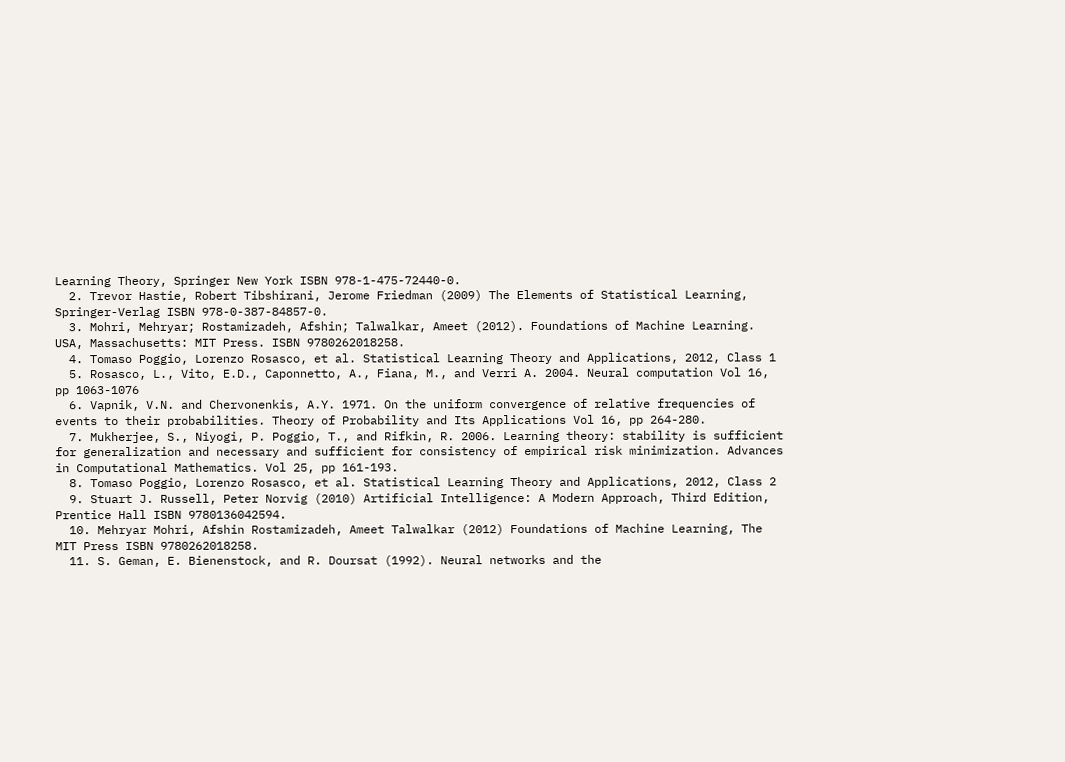Learning Theory, Springer New York ISBN 978-1-475-72440-0.
  2. Trevor Hastie, Robert Tibshirani, Jerome Friedman (2009) The Elements of Statistical Learning, Springer-Verlag ISBN 978-0-387-84857-0.
  3. Mohri, Mehryar; Rostamizadeh, Afshin; Talwalkar, Ameet (2012). Foundations of Machine Learning. USA, Massachusetts: MIT Press. ISBN 9780262018258.
  4. Tomaso Poggio, Lorenzo Rosasco, et al. Statistical Learning Theory and Applications, 2012, Class 1
  5. Rosasco, L., Vito, E.D., Caponnetto, A., Fiana, M., and Verri A. 2004. Neural computation Vol 16, pp 1063-1076
  6. Vapnik, V.N. and Chervonenkis, A.Y. 1971. On the uniform convergence of relative frequencies of events to their probabilities. Theory of Probability and Its Applications Vol 16, pp 264-280.
  7. Mukherjee, S., Niyogi, P. Poggio, T., and Rifkin, R. 2006. Learning theory: stability is sufficient for generalization and necessary and sufficient for consistency of empirical risk minimization. Advances in Computational Mathematics. Vol 25, pp 161-193.
  8. Tomaso Poggio, Lorenzo Rosasco, et al. Statistical Learning Theory and Applications, 2012, Class 2
  9. Stuart J. Russell, Peter Norvig (2010) Artificial Intelligence: A Modern Approach, Third Edition, Prentice Hall ISBN 9780136042594.
  10. Mehryar Mohri, Afshin Rostamizadeh, Ameet Talwalkar (2012) Foundations of Machine Learning, The MIT Press ISBN 9780262018258.
  11. S. Geman, E. Bienenstock, and R. Doursat (1992). Neural networks and the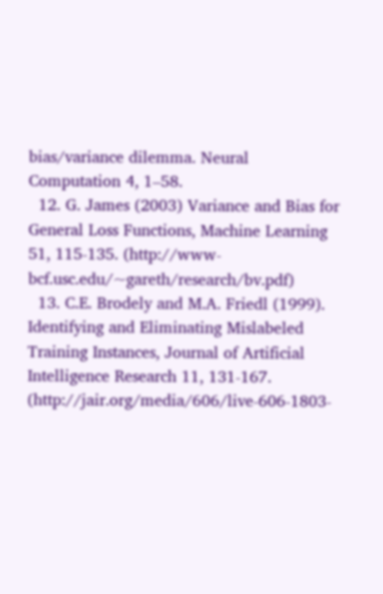bias/variance dilemma. Neural Computation 4, 1–58.
  12. G. James (2003) Variance and Bias for General Loss Functions, Machine Learning 51, 115-135. (http://www-bcf.usc.edu/~gareth/research/bv.pdf)
  13. C.E. Brodely and M.A. Friedl (1999). Identifying and Eliminating Mislabeled Training Instances, Journal of Artificial Intelligence Research 11, 131-167. (http://jair.org/media/606/live-606-1803-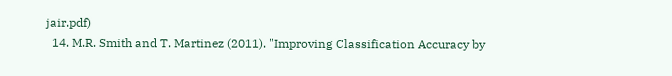jair.pdf)
  14. M.R. Smith and T. Martinez (2011). "Improving Classification Accuracy by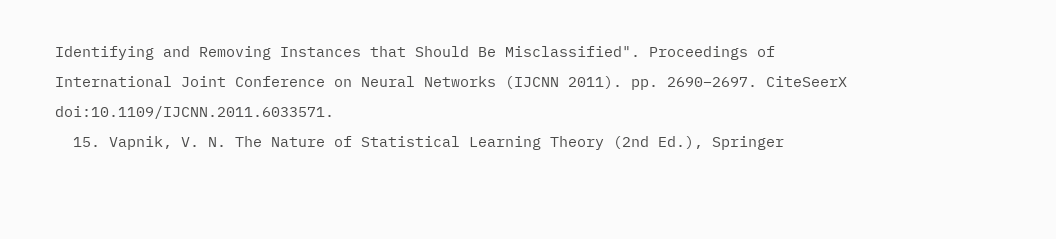Identifying and Removing Instances that Should Be Misclassified". Proceedings of International Joint Conference on Neural Networks (IJCNN 2011). pp. 2690–2697. CiteSeerX doi:10.1109/IJCNN.2011.6033571.
  15. Vapnik, V. N. The Nature of Statistical Learning Theory (2nd Ed.), Springer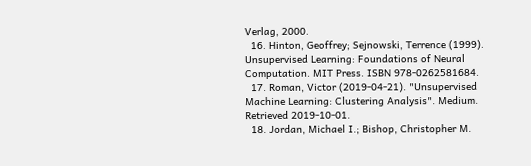Verlag, 2000.
  16. Hinton, Geoffrey; Sejnowski, Terrence (1999). Unsupervised Learning: Foundations of Neural Computation. MIT Press. ISBN 978-0262581684.
  17. Roman, Victor (2019-04-21). "Unsupervised Machine Learning: Clustering Analysis". Medium. Retrieved 2019-10-01.
  18. Jordan, Michael I.; Bishop, Christopher M.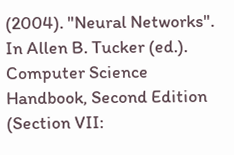(2004). "Neural Networks". In Allen B. Tucker (ed.). Computer Science Handbook, Second Edition (Section VII: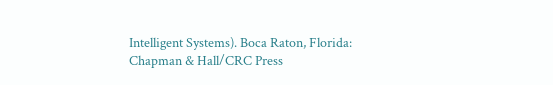Intelligent Systems). Boca Raton, Florida: Chapman & Hall/CRC Press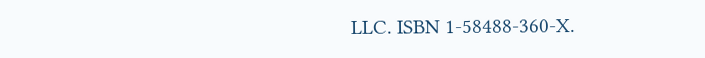LLC. ISBN 1-58488-360-X.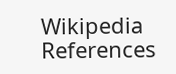Wikipedia References